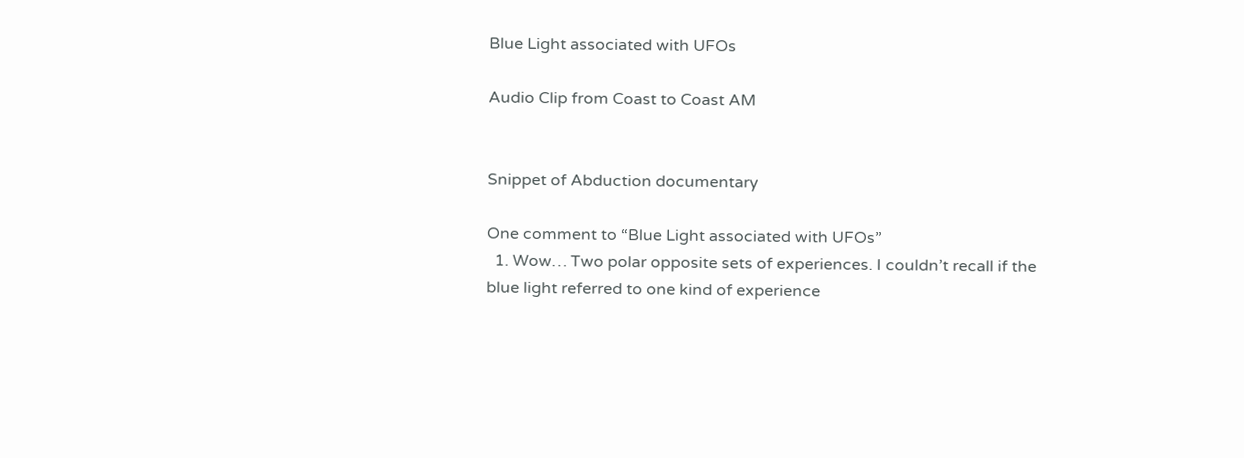Blue Light associated with UFOs

Audio Clip from Coast to Coast AM


Snippet of Abduction documentary

One comment to “Blue Light associated with UFOs”
  1. Wow… Two polar opposite sets of experiences. I couldn’t recall if the blue light referred to one kind of experience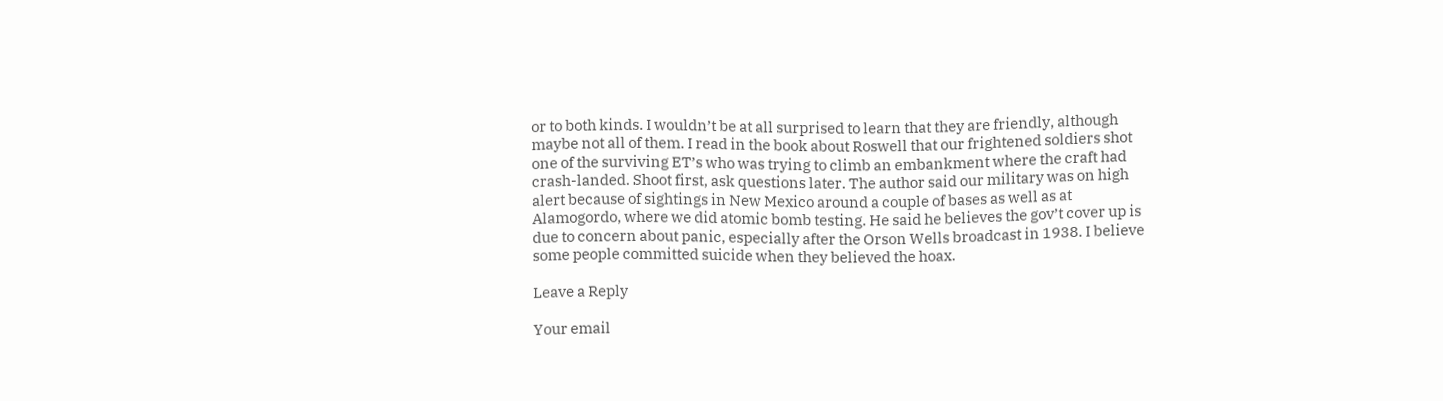or to both kinds. I wouldn’t be at all surprised to learn that they are friendly, although maybe not all of them. I read in the book about Roswell that our frightened soldiers shot one of the surviving ET’s who was trying to climb an embankment where the craft had crash-landed. Shoot first, ask questions later. The author said our military was on high alert because of sightings in New Mexico around a couple of bases as well as at Alamogordo, where we did atomic bomb testing. He said he believes the gov’t cover up is due to concern about panic, especially after the Orson Wells broadcast in 1938. I believe some people committed suicide when they believed the hoax.

Leave a Reply

Your email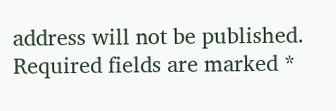address will not be published. Required fields are marked *